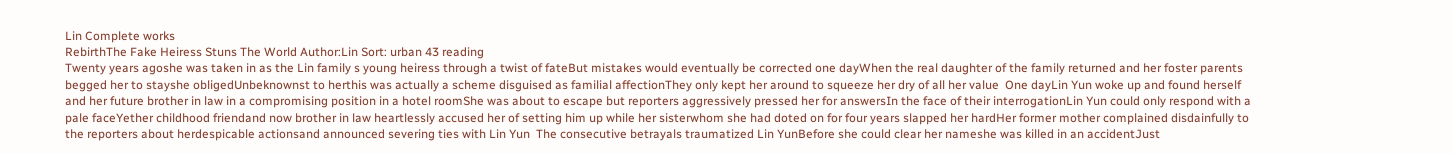Lin Complete works
RebirthThe Fake Heiress Stuns The World Author:Lin Sort: urban 43 reading
Twenty years agoshe was taken in as the Lin family s young heiress through a twist of fateBut mistakes would eventually be corrected one dayWhen the real daughter of the family returned and her foster parents begged her to stayshe obligedUnbeknownst to herthis was actually a scheme disguised as familial affectionThey only kept her around to squeeze her dry of all her value  One dayLin Yun woke up and found herself and her future brother in law in a compromising position in a hotel roomShe was about to escape but reporters aggressively pressed her for answersIn the face of their interrogationLin Yun could only respond with a pale faceYether childhood friendand now brother in law heartlessly accused her of setting him up while her sisterwhom she had doted on for four years slapped her hardHer former mother complained disdainfully to the reporters about herdespicable actionsand announced severing ties with Lin Yun  The consecutive betrayals traumatized Lin YunBefore she could clear her nameshe was killed in an accidentJust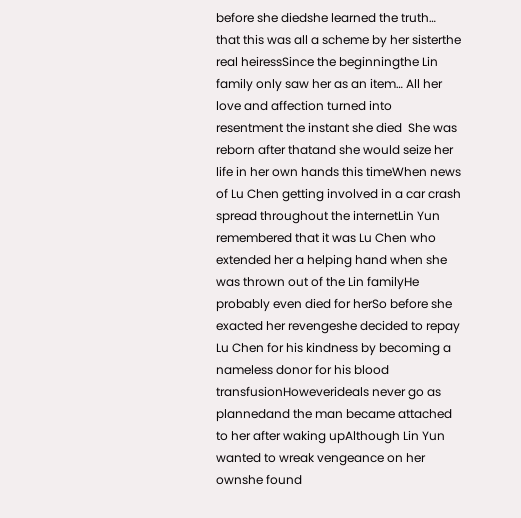before she diedshe learned the truth… that this was all a scheme by her sisterthe real heiressSince the beginningthe Lin family only saw her as an item… All her love and affection turned into resentment the instant she died  She was reborn after thatand she would seize her life in her own hands this timeWhen news of Lu Chen getting involved in a car crash spread throughout the internetLin Yun remembered that it was Lu Chen who extended her a helping hand when she was thrown out of the Lin familyHe probably even died for herSo before she exacted her revengeshe decided to repay Lu Chen for his kindness by becoming a nameless donor for his blood transfusionHoweverideals never go as plannedand the man became attached to her after waking upAlthough Lin Yun wanted to wreak vengeance on her ownshe found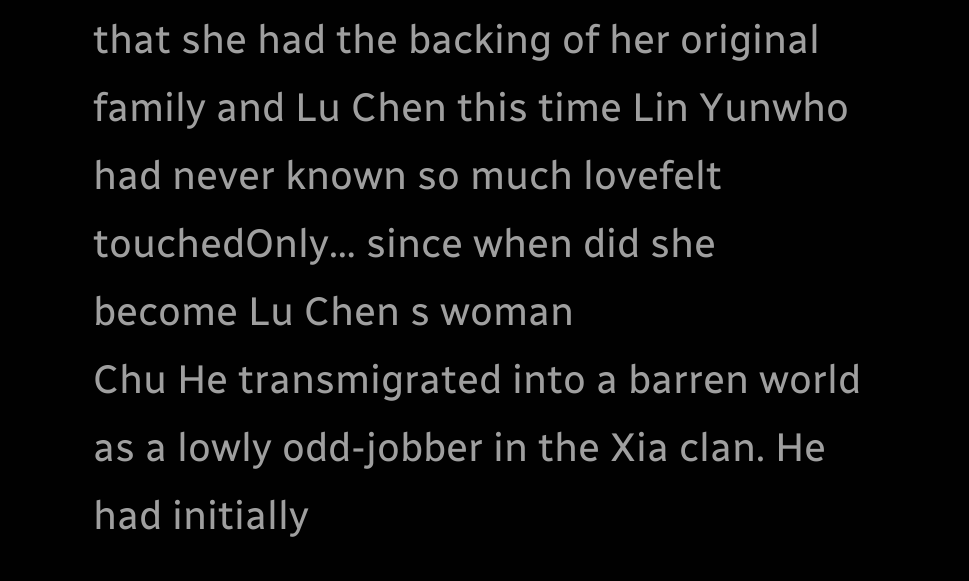that she had the backing of her original family and Lu Chen this time Lin Yunwho had never known so much lovefelt touchedOnly… since when did she become Lu Chen s woman
Chu He transmigrated into a barren world as a lowly odd-jobber in the Xia clan. He had initially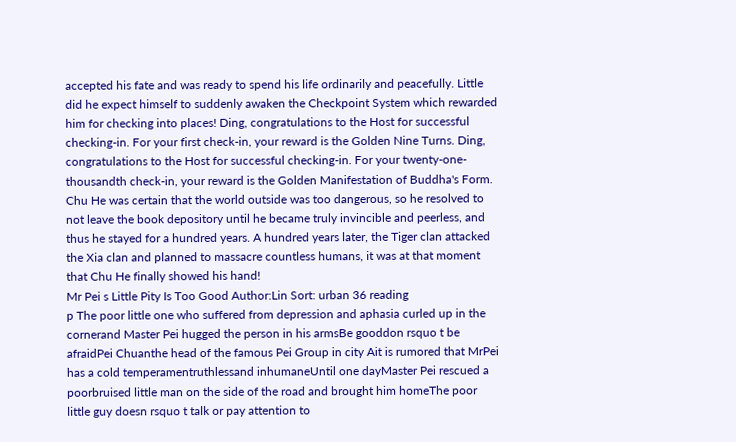accepted his fate and was ready to spend his life ordinarily and peacefully. Little did he expect himself to suddenly awaken the Checkpoint System which rewarded him for checking into places! Ding, congratulations to the Host for successful checking-in. For your first check-in, your reward is the Golden Nine Turns. Ding, congratulations to the Host for successful checking-in. For your twenty-one-thousandth check-in, your reward is the Golden Manifestation of Buddha's Form. Chu He was certain that the world outside was too dangerous, so he resolved to not leave the book depository until he became truly invincible and peerless, and thus he stayed for a hundred years. A hundred years later, the Tiger clan attacked the Xia clan and planned to massacre countless humans, it was at that moment that Chu He finally showed his hand!
Mr Pei s Little Pity Is Too Good Author:Lin Sort: urban 36 reading
p The poor little one who suffered from depression and aphasia curled up in the cornerand Master Pei hugged the person in his armsBe gooddon rsquo t be afraidPei Chuanthe head of the famous Pei Group in city Ait is rumored that MrPei has a cold temperamentruthlessand inhumaneUntil one dayMaster Pei rescued a poorbruised little man on the side of the road and brought him homeThe poor little guy doesn rsquo t talk or pay attention to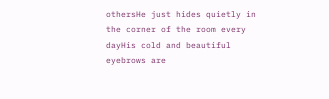othersHe just hides quietly in the corner of the room every dayHis cold and beautiful eyebrows are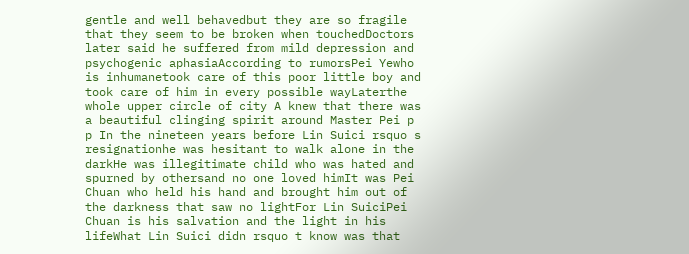gentle and well behavedbut they are so fragile that they seem to be broken when touchedDoctors later said he suffered from mild depression and psychogenic aphasiaAccording to rumorsPei Yewho is inhumanetook care of this poor little boy and took care of him in every possible wayLaterthe whole upper circle of city A knew that there was a beautiful clinging spirit around Master Pei p   p In the nineteen years before Lin Suici rsquo s resignationhe was hesitant to walk alone in the darkHe was illegitimate child who was hated and spurned by othersand no one loved himIt was Pei Chuan who held his hand and brought him out of the darkness that saw no lightFor Lin SuiciPei Chuan is his salvation and the light in his lifeWhat Lin Suici didn rsquo t know was that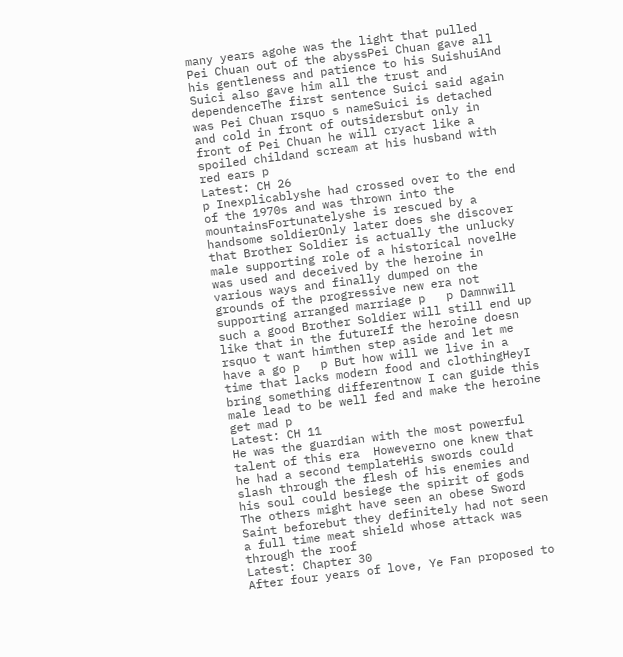many years agohe was the light that pulled Pei Chuan out of the abyssPei Chuan gave all his gentleness and patience to his SuishuiAnd Suici also gave him all the trust and dependenceThe first sentence Suici said again was Pei Chuan rsquo s nameSuici is detached and cold in front of outsidersbut only in front of Pei Chuan he will cryact like a spoiled childand scream at his husband with red ears p
Latest: CH 26
p Inexplicablyshe had crossed over to the end of the 1970s and was thrown into the mountainsFortunatelyshe is rescued by a handsome soldierOnly later does she discover that Brother Soldier is actually the unlucky male supporting role of a historical novelHe was used and deceived by the heroine in various ways and finally dumped on the grounds of the progressive new era not supporting arranged marriage p   p Damnwill such a good Brother Soldier will still end up like that in the futureIf the heroine doesn rsquo t want himthen step aside and let me have a go p   p But how will we live in a time that lacks modern food and clothingHeyI bring something differentnow I can guide this male lead to be well fed and make the heroine get mad p
Latest: CH 11
He was the guardian with the most powerful talent of this era  Howeverno one knew that he had a second templateHis swords could slash through the flesh of his enemies and his soul could besiege the spirit of gods  The others might have seen an obese Sword Saint beforebut they definitely had not seen a full time meat shield whose attack was through the roof
Latest: Chapter 30
After four years of love, Ye Fan proposed to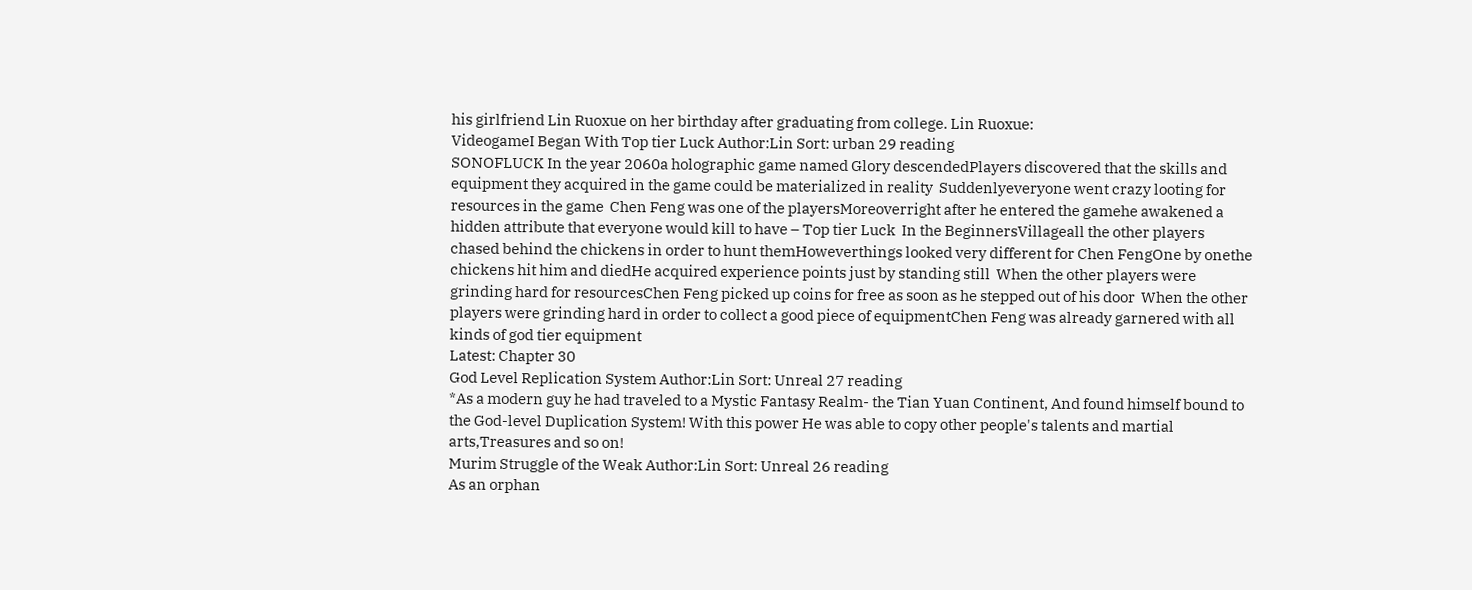his girlfriend Lin Ruoxue on her birthday after graduating from college. Lin Ruoxue:
VideogameI Began With Top tier Luck Author:Lin Sort: urban 29 reading
SONOFLUCK In the year 2060a holographic game named Glory descendedPlayers discovered that the skills and equipment they acquired in the game could be materialized in reality  Suddenlyeveryone went crazy looting for resources in the game  Chen Feng was one of the playersMoreoverright after he entered the gamehe awakened a hidden attribute that everyone would kill to have – Top tier Luck  In the BeginnersVillageall the other players chased behind the chickens in order to hunt themHoweverthings looked very different for Chen FengOne by onethe chickens hit him and diedHe acquired experience points just by standing still  When the other players were grinding hard for resourcesChen Feng picked up coins for free as soon as he stepped out of his door  When the other players were grinding hard in order to collect a good piece of equipmentChen Feng was already garnered with all kinds of god tier equipment
Latest: Chapter 30
God Level Replication System Author:Lin Sort: Unreal 27 reading
*As a modern guy he had traveled to a Mystic Fantasy Realm- the Tian Yuan Continent, And found himself bound to the God-level Duplication System! With this power He was able to copy other people's talents and martial arts,Treasures and so on!
Murim Struggle of the Weak Author:Lin Sort: Unreal 26 reading
As an orphan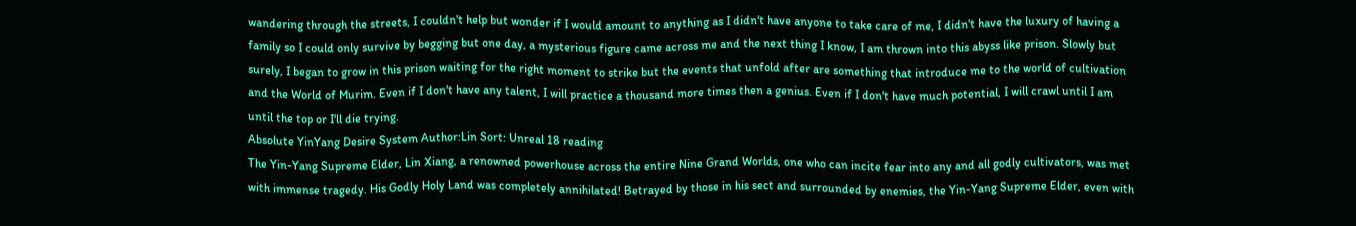wandering through the streets, I couldn't help but wonder if I would amount to anything as I didn't have anyone to take care of me, I didn't have the luxury of having a family so I could only survive by begging but one day, a mysterious figure came across me and the next thing I know, I am thrown into this abyss like prison. Slowly but surely, I began to grow in this prison waiting for the right moment to strike but the events that unfold after are something that introduce me to the world of cultivation and the World of Murim. Even if I don't have any talent, I will practice a thousand more times then a genius. Even if I don't have much potential, I will crawl until I am until the top or I'll die trying.
Absolute YinYang Desire System Author:Lin Sort: Unreal 18 reading
The Yin-Yang Supreme Elder, Lin Xiang, a renowned powerhouse across the entire Nine Grand Worlds, one who can incite fear into any and all godly cultivators, was met with immense tragedy. His Godly Holy Land was completely annihilated! Betrayed by those in his sect and surrounded by enemies, the Yin-Yang Supreme Elder, even with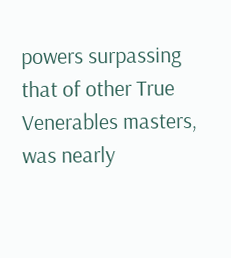powers surpassing that of other True Venerables masters, was nearly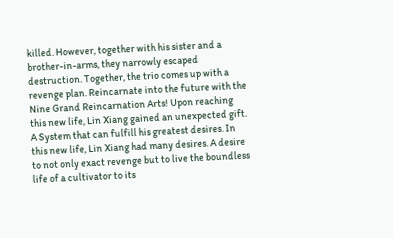killed. However, together with his sister and a brother-in-arms, they narrowly escaped destruction. Together, the trio comes up with a revenge plan. Reincarnate into the future with the Nine Grand Reincarnation Arts! Upon reaching this new life, Lin Xiang gained an unexpected gift. A System that can fulfill his greatest desires. In this new life, Lin Xiang had many desires. A desire to not only exact revenge but to live the boundless life of a cultivator to its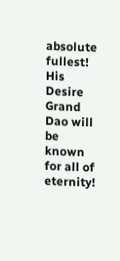absolute fullest! His Desire Grand Dao will be known for all of eternity!